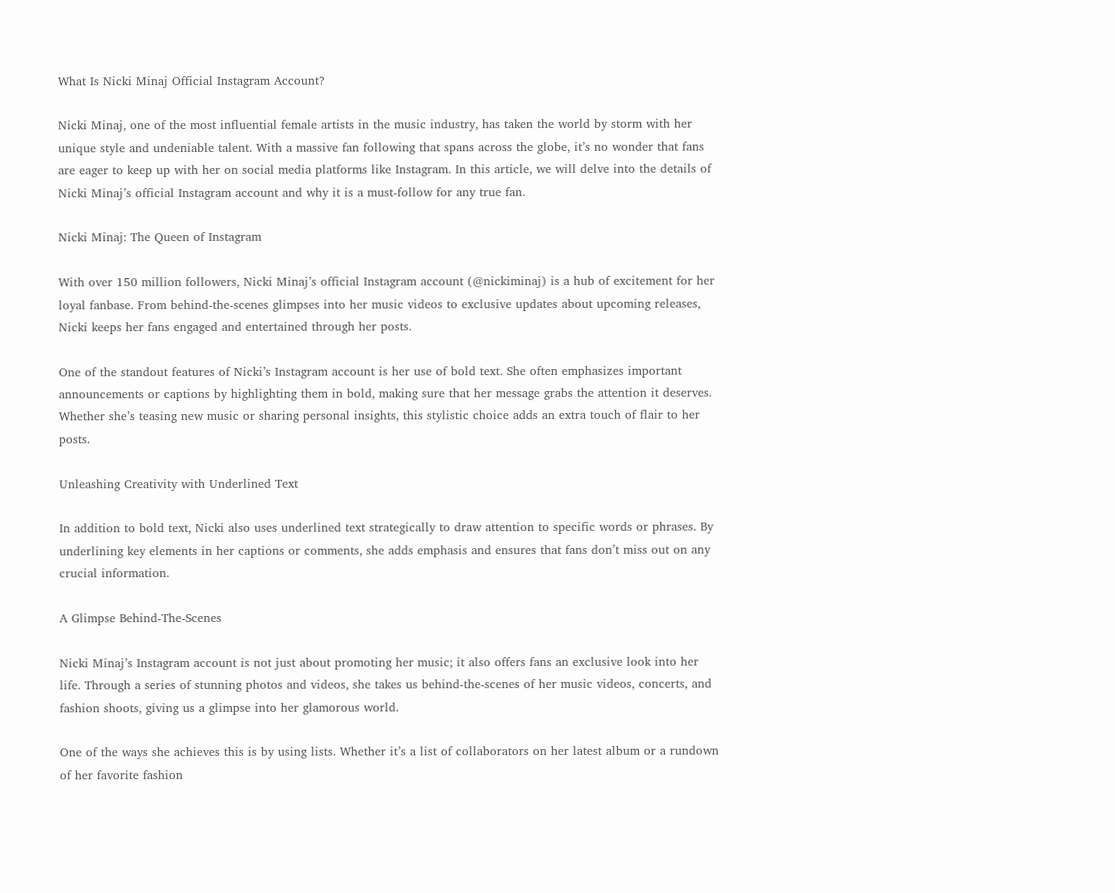What Is Nicki Minaj Official Instagram Account?

Nicki Minaj, one of the most influential female artists in the music industry, has taken the world by storm with her unique style and undeniable talent. With a massive fan following that spans across the globe, it’s no wonder that fans are eager to keep up with her on social media platforms like Instagram. In this article, we will delve into the details of Nicki Minaj’s official Instagram account and why it is a must-follow for any true fan.

Nicki Minaj: The Queen of Instagram

With over 150 million followers, Nicki Minaj’s official Instagram account (@nickiminaj) is a hub of excitement for her loyal fanbase. From behind-the-scenes glimpses into her music videos to exclusive updates about upcoming releases, Nicki keeps her fans engaged and entertained through her posts.

One of the standout features of Nicki’s Instagram account is her use of bold text. She often emphasizes important announcements or captions by highlighting them in bold, making sure that her message grabs the attention it deserves. Whether she’s teasing new music or sharing personal insights, this stylistic choice adds an extra touch of flair to her posts.

Unleashing Creativity with Underlined Text

In addition to bold text, Nicki also uses underlined text strategically to draw attention to specific words or phrases. By underlining key elements in her captions or comments, she adds emphasis and ensures that fans don’t miss out on any crucial information.

A Glimpse Behind-The-Scenes

Nicki Minaj’s Instagram account is not just about promoting her music; it also offers fans an exclusive look into her life. Through a series of stunning photos and videos, she takes us behind-the-scenes of her music videos, concerts, and fashion shoots, giving us a glimpse into her glamorous world.

One of the ways she achieves this is by using lists. Whether it’s a list of collaborators on her latest album or a rundown of her favorite fashion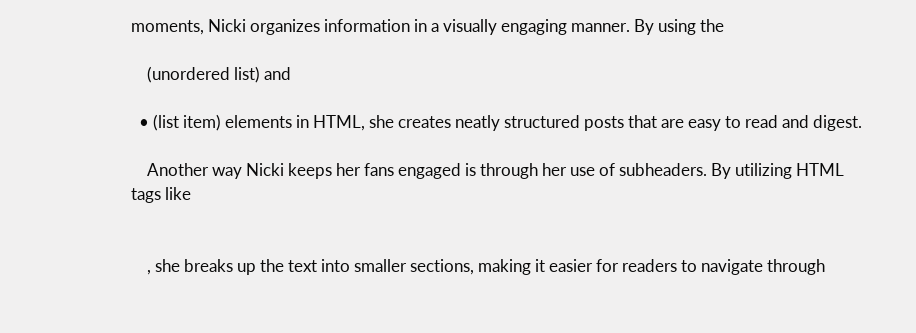moments, Nicki organizes information in a visually engaging manner. By using the

    (unordered list) and

  • (list item) elements in HTML, she creates neatly structured posts that are easy to read and digest.

    Another way Nicki keeps her fans engaged is through her use of subheaders. By utilizing HTML tags like


    , she breaks up the text into smaller sections, making it easier for readers to navigate through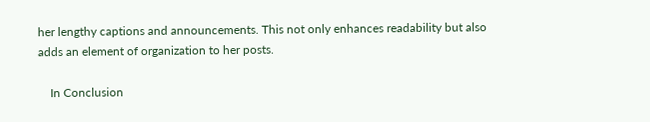her lengthy captions and announcements. This not only enhances readability but also adds an element of organization to her posts.

    In Conclusion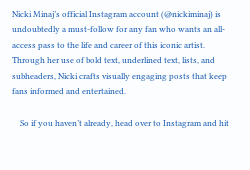Nicki Minaj’s official Instagram account (@nickiminaj) is undoubtedly a must-follow for any fan who wants an all-access pass to the life and career of this iconic artist. Through her use of bold text, underlined text, lists, and subheaders, Nicki crafts visually engaging posts that keep fans informed and entertained.

    So if you haven’t already, head over to Instagram and hit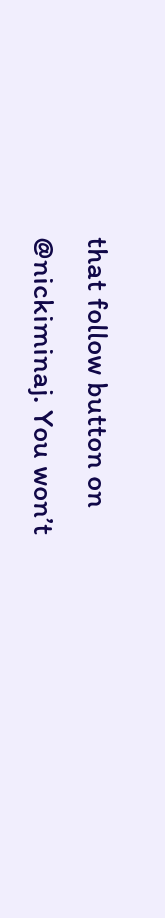that follow button on @nickiminaj. You won’t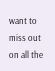want to miss out on all the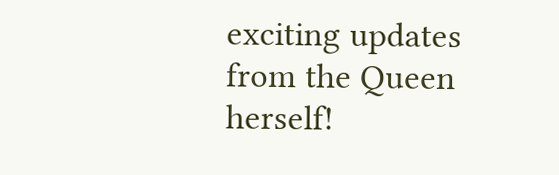exciting updates from the Queen herself!